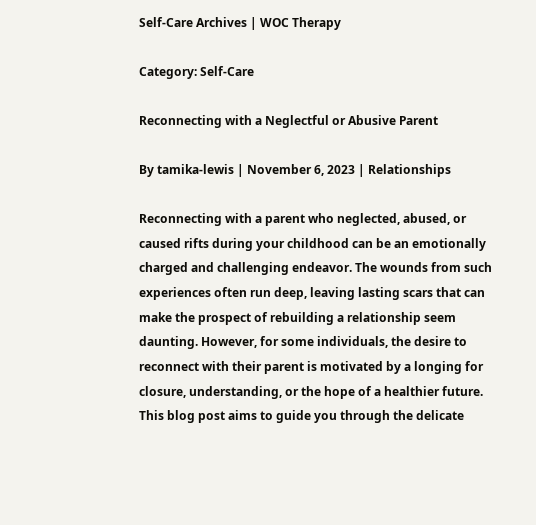Self-Care Archives | WOC Therapy

Category: Self-Care

Reconnecting with a Neglectful or Abusive Parent

By tamika-lewis | November 6, 2023 | Relationships

Reconnecting with a parent who neglected, abused, or caused rifts during your childhood can be an emotionally charged and challenging endeavor. The wounds from such experiences often run deep, leaving lasting scars that can make the prospect of rebuilding a relationship seem daunting. However, for some individuals, the desire to reconnect with their parent is motivated by a longing for closure, understanding, or the hope of a healthier future. This blog post aims to guide you through the delicate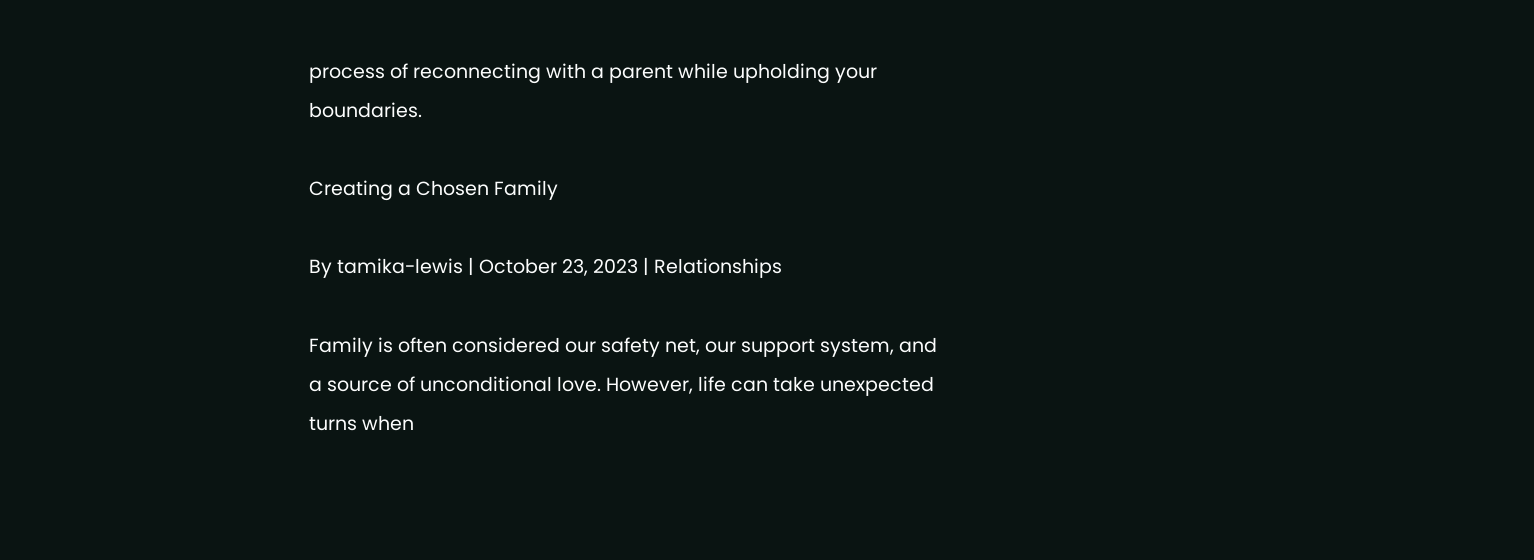process of reconnecting with a parent while upholding your boundaries.

Creating a Chosen Family

By tamika-lewis | October 23, 2023 | Relationships

Family is often considered our safety net, our support system, and a source of unconditional love. However, life can take unexpected turns when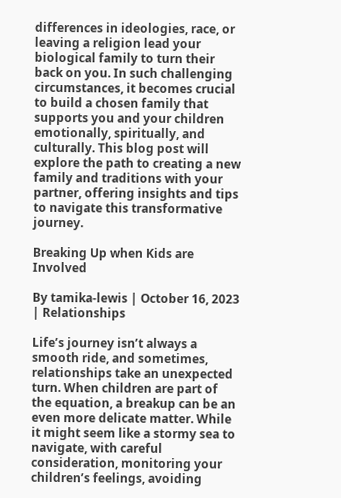differences in ideologies, race, or leaving a religion lead your biological family to turn their back on you. In such challenging circumstances, it becomes crucial to build a chosen family that supports you and your children emotionally, spiritually, and culturally. This blog post will explore the path to creating a new family and traditions with your partner, offering insights and tips to navigate this transformative journey.

Breaking Up when Kids are Involved

By tamika-lewis | October 16, 2023 | Relationships

Life’s journey isn’t always a smooth ride, and sometimes, relationships take an unexpected turn. When children are part of the equation, a breakup can be an even more delicate matter. While it might seem like a stormy sea to navigate, with careful consideration, monitoring your children’s feelings, avoiding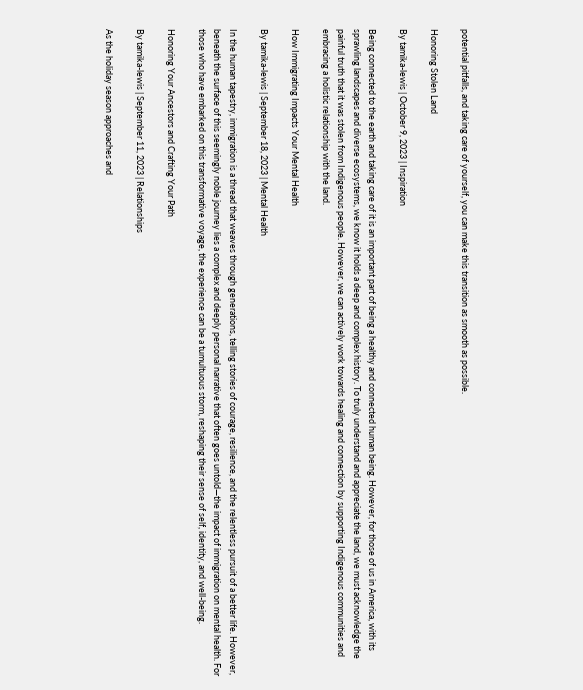potential pitfalls, and taking care of yourself, you can make this transition as smooth as possible.

Honoring Stolen Land

By tamika-lewis | October 9, 2023 | Inspiration

Being connected to the earth and taking care of it is an important part of being a healthy and connected human being. However, for those of us in America, with its sprawling landscapes and diverse ecosystems, we know it holds a deep and complex history. To truly understand and appreciate the land, we must acknowledge the painful truth that it was stolen from Indigenous people. However, we can actively work towards healing and connection by supporting Indigenous communities and embracing a holistic relationship with the land.

How Immigrating Impacts Your Mental Health

By tamika-lewis | September 18, 2023 | Mental Health

In the human tapestry, immigration is a thread that weaves through generations, telling stories of courage, resilience, and the relentless pursuit of a better life. However, beneath the surface of this seemingly noble journey lies a complex and deeply personal narrative that often goes untold—the impact of immigration on mental health. For those who have embarked on this transformative voyage, the experience can be a tumultuous storm, reshaping their sense of self, identity, and well-being.

Honoring Your Ancestors and Crafting Your Path

By tamika-lewis | September 11, 2023 | Relationships

As the holiday season approaches and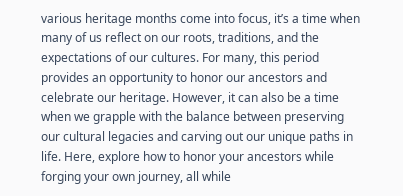various heritage months come into focus, it’s a time when many of us reflect on our roots, traditions, and the expectations of our cultures. For many, this period provides an opportunity to honor our ancestors and celebrate our heritage. However, it can also be a time when we grapple with the balance between preserving our cultural legacies and carving out our unique paths in life. Here, explore how to honor your ancestors while forging your own journey, all while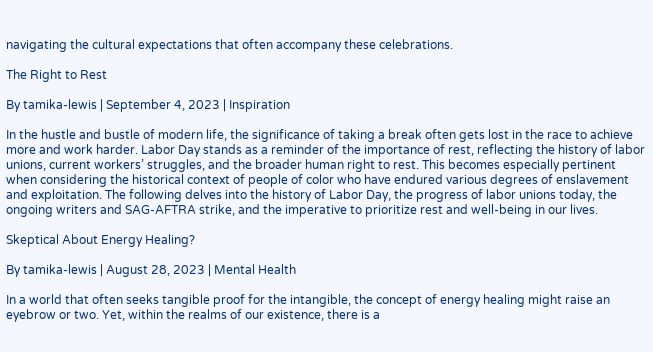navigating the cultural expectations that often accompany these celebrations.

The Right to Rest

By tamika-lewis | September 4, 2023 | Inspiration

In the hustle and bustle of modern life, the significance of taking a break often gets lost in the race to achieve more and work harder. Labor Day stands as a reminder of the importance of rest, reflecting the history of labor unions, current workers’ struggles, and the broader human right to rest. This becomes especially pertinent when considering the historical context of people of color who have endured various degrees of enslavement and exploitation. The following delves into the history of Labor Day, the progress of labor unions today, the ongoing writers and SAG-AFTRA strike, and the imperative to prioritize rest and well-being in our lives.

Skeptical About Energy Healing?

By tamika-lewis | August 28, 2023 | Mental Health

In a world that often seeks tangible proof for the intangible, the concept of energy healing might raise an eyebrow or two. Yet, within the realms of our existence, there is a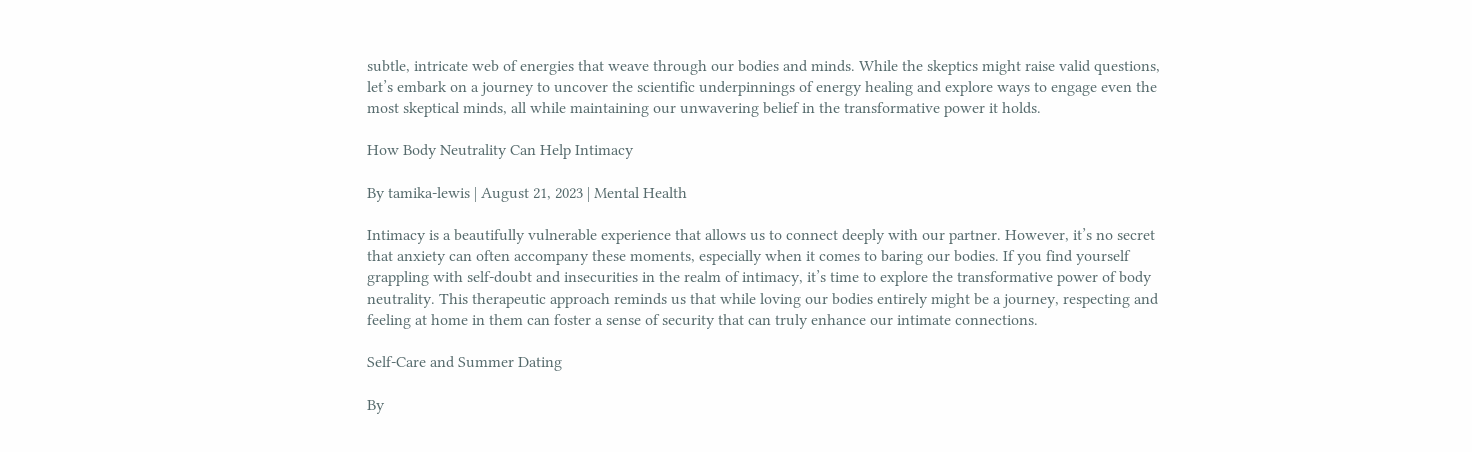subtle, intricate web of energies that weave through our bodies and minds. While the skeptics might raise valid questions, let’s embark on a journey to uncover the scientific underpinnings of energy healing and explore ways to engage even the most skeptical minds, all while maintaining our unwavering belief in the transformative power it holds.

How Body Neutrality Can Help Intimacy

By tamika-lewis | August 21, 2023 | Mental Health

Intimacy is a beautifully vulnerable experience that allows us to connect deeply with our partner. However, it’s no secret that anxiety can often accompany these moments, especially when it comes to baring our bodies. If you find yourself grappling with self-doubt and insecurities in the realm of intimacy, it’s time to explore the transformative power of body neutrality. This therapeutic approach reminds us that while loving our bodies entirely might be a journey, respecting and feeling at home in them can foster a sense of security that can truly enhance our intimate connections.

Self-Care and Summer Dating

By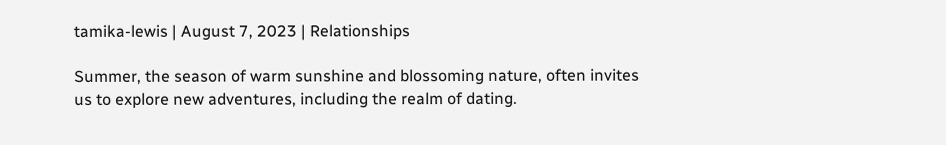tamika-lewis | August 7, 2023 | Relationships

Summer, the season of warm sunshine and blossoming nature, often invites us to explore new adventures, including the realm of dating.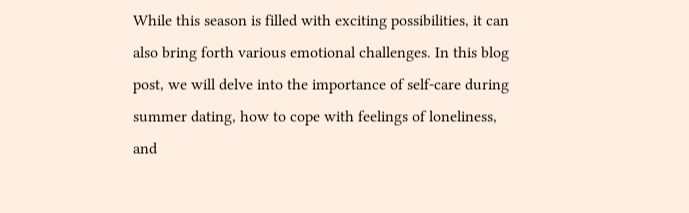While this season is filled with exciting possibilities, it can also bring forth various emotional challenges. In this blog post, we will delve into the importance of self-care during summer dating, how to cope with feelings of loneliness, and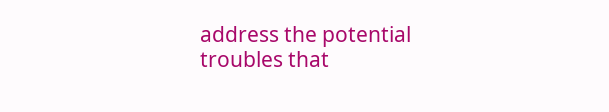address the potential troubles that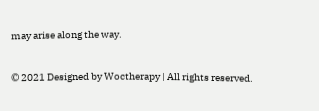may arise along the way.

© 2021 Designed by Woctherapy | All rights reserved.